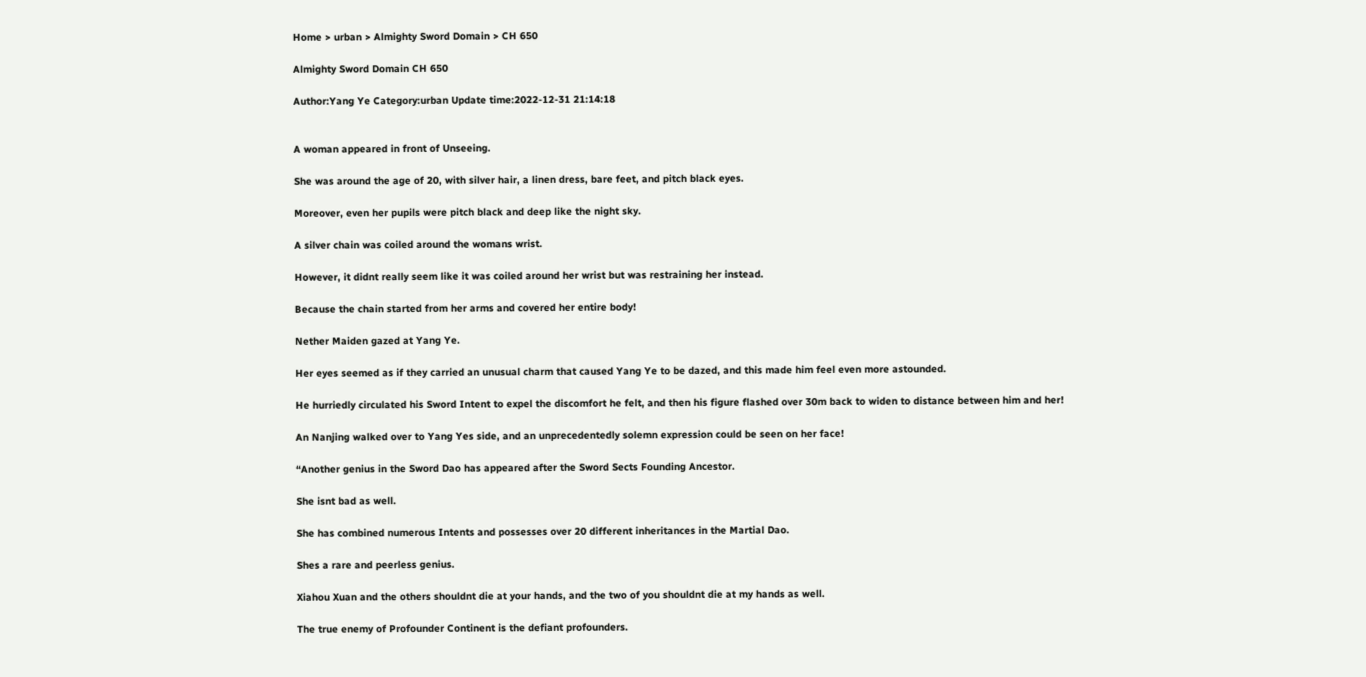Home > urban > Almighty Sword Domain > CH 650

Almighty Sword Domain CH 650

Author:Yang Ye Category:urban Update time:2022-12-31 21:14:18


A woman appeared in front of Unseeing.

She was around the age of 20, with silver hair, a linen dress, bare feet, and pitch black eyes.

Moreover, even her pupils were pitch black and deep like the night sky.

A silver chain was coiled around the womans wrist.

However, it didnt really seem like it was coiled around her wrist but was restraining her instead.

Because the chain started from her arms and covered her entire body!

Nether Maiden gazed at Yang Ye.

Her eyes seemed as if they carried an unusual charm that caused Yang Ye to be dazed, and this made him feel even more astounded.

He hurriedly circulated his Sword Intent to expel the discomfort he felt, and then his figure flashed over 30m back to widen to distance between him and her!

An Nanjing walked over to Yang Yes side, and an unprecedentedly solemn expression could be seen on her face!

“Another genius in the Sword Dao has appeared after the Sword Sects Founding Ancestor.

She isnt bad as well.

She has combined numerous Intents and possesses over 20 different inheritances in the Martial Dao.

Shes a rare and peerless genius.

Xiahou Xuan and the others shouldnt die at your hands, and the two of you shouldnt die at my hands as well.

The true enemy of Profounder Continent is the defiant profounders.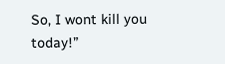So, I wont kill you today!”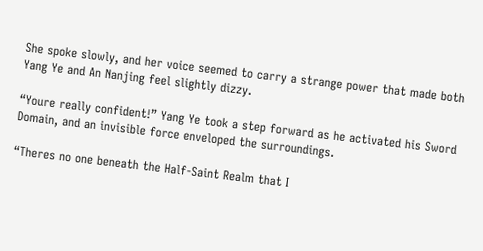She spoke slowly, and her voice seemed to carry a strange power that made both Yang Ye and An Nanjing feel slightly dizzy.

“Youre really confident!” Yang Ye took a step forward as he activated his Sword Domain, and an invisible force enveloped the surroundings.

“Theres no one beneath the Half-Saint Realm that I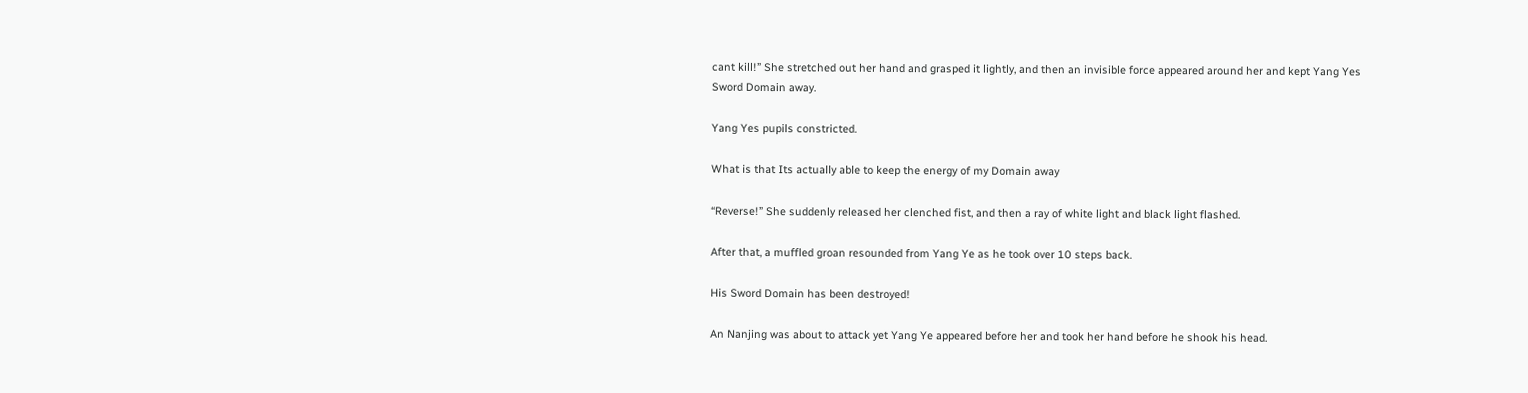cant kill!” She stretched out her hand and grasped it lightly, and then an invisible force appeared around her and kept Yang Yes Sword Domain away.

Yang Yes pupils constricted.

What is that Its actually able to keep the energy of my Domain away

“Reverse!” She suddenly released her clenched fist, and then a ray of white light and black light flashed.

After that, a muffled groan resounded from Yang Ye as he took over 10 steps back.

His Sword Domain has been destroyed!

An Nanjing was about to attack yet Yang Ye appeared before her and took her hand before he shook his head.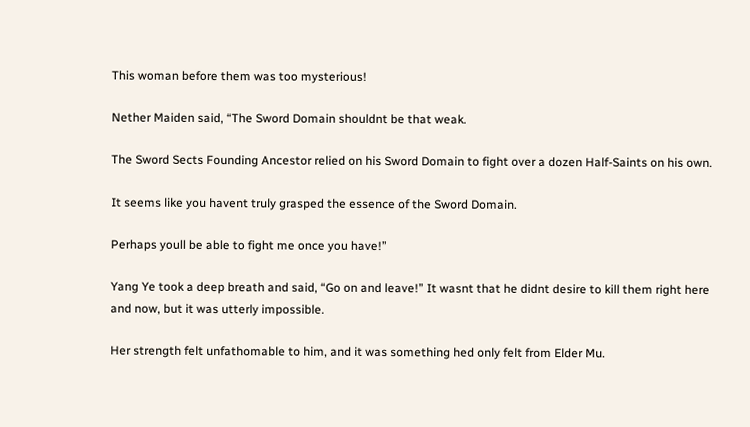This woman before them was too mysterious!

Nether Maiden said, “The Sword Domain shouldnt be that weak.

The Sword Sects Founding Ancestor relied on his Sword Domain to fight over a dozen Half-Saints on his own.

It seems like you havent truly grasped the essence of the Sword Domain.

Perhaps youll be able to fight me once you have!”

Yang Ye took a deep breath and said, “Go on and leave!” It wasnt that he didnt desire to kill them right here and now, but it was utterly impossible.

Her strength felt unfathomable to him, and it was something hed only felt from Elder Mu.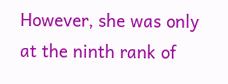However, she was only at the ninth rank of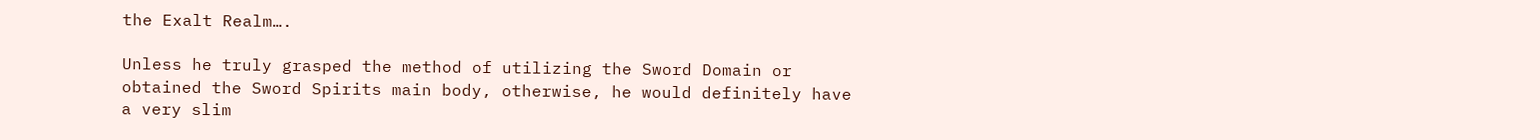the Exalt Realm….

Unless he truly grasped the method of utilizing the Sword Domain or obtained the Sword Spirits main body, otherwise, he would definitely have a very slim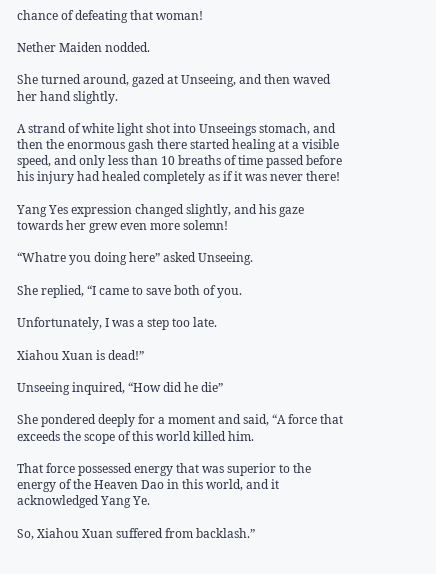chance of defeating that woman!

Nether Maiden nodded.

She turned around, gazed at Unseeing, and then waved her hand slightly.

A strand of white light shot into Unseeings stomach, and then the enormous gash there started healing at a visible speed, and only less than 10 breaths of time passed before his injury had healed completely as if it was never there!

Yang Yes expression changed slightly, and his gaze towards her grew even more solemn!

“Whatre you doing here” asked Unseeing.

She replied, “I came to save both of you.

Unfortunately, I was a step too late.

Xiahou Xuan is dead!”

Unseeing inquired, “How did he die”

She pondered deeply for a moment and said, “A force that exceeds the scope of this world killed him.

That force possessed energy that was superior to the energy of the Heaven Dao in this world, and it acknowledged Yang Ye.

So, Xiahou Xuan suffered from backlash.”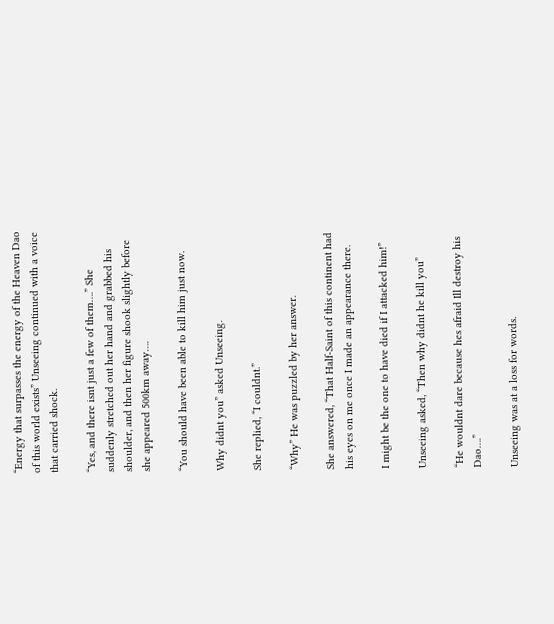“Energy that surpasses the energy of the Heaven Dao of this world exists” Unseeing continued with a voice that carried shock.

“Yes, and there isnt just a few of them….” She suddenly stretched out her hand and grabbed his shoulder, and then her figure shook slightly before she appeared 500km away….

“You should have been able to kill him just now.

Why didnt you” asked Unseeing.

She replied, “I couldnt.”

“Why” He was puzzled by her answer.

She answered, “That Half-Saint of this continent had his eyes on me once I made an appearance there.

I might be the one to have died if I attacked him!”

Unseeing asked, “Then why didnt he kill you”

“He wouldnt dare because hes afraid Ill destroy his Dao….”

Unseeing was at a loss for words.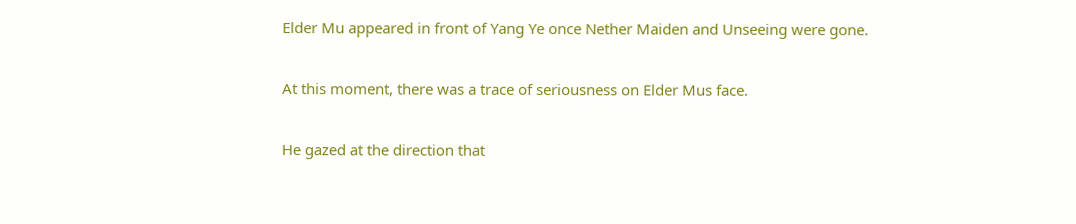Elder Mu appeared in front of Yang Ye once Nether Maiden and Unseeing were gone.

At this moment, there was a trace of seriousness on Elder Mus face.

He gazed at the direction that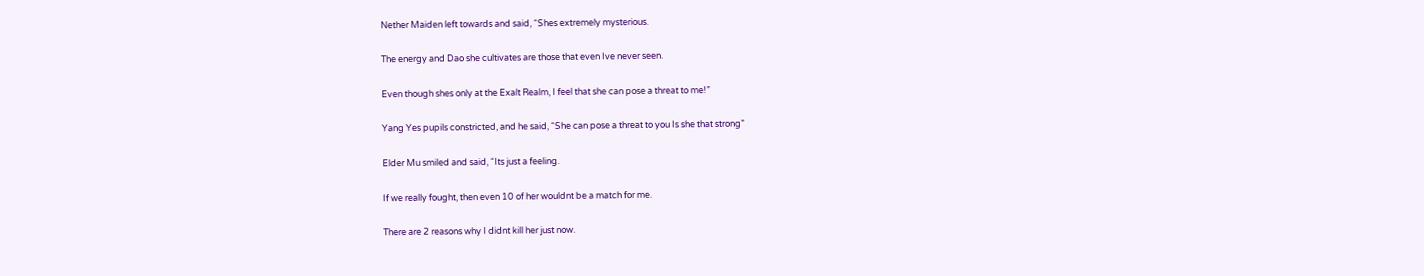Nether Maiden left towards and said, “Shes extremely mysterious.

The energy and Dao she cultivates are those that even Ive never seen.

Even though shes only at the Exalt Realm, I feel that she can pose a threat to me!”

Yang Yes pupils constricted, and he said, “She can pose a threat to you Is she that strong”

Elder Mu smiled and said, “Its just a feeling.

If we really fought, then even 10 of her wouldnt be a match for me.

There are 2 reasons why I didnt kill her just now.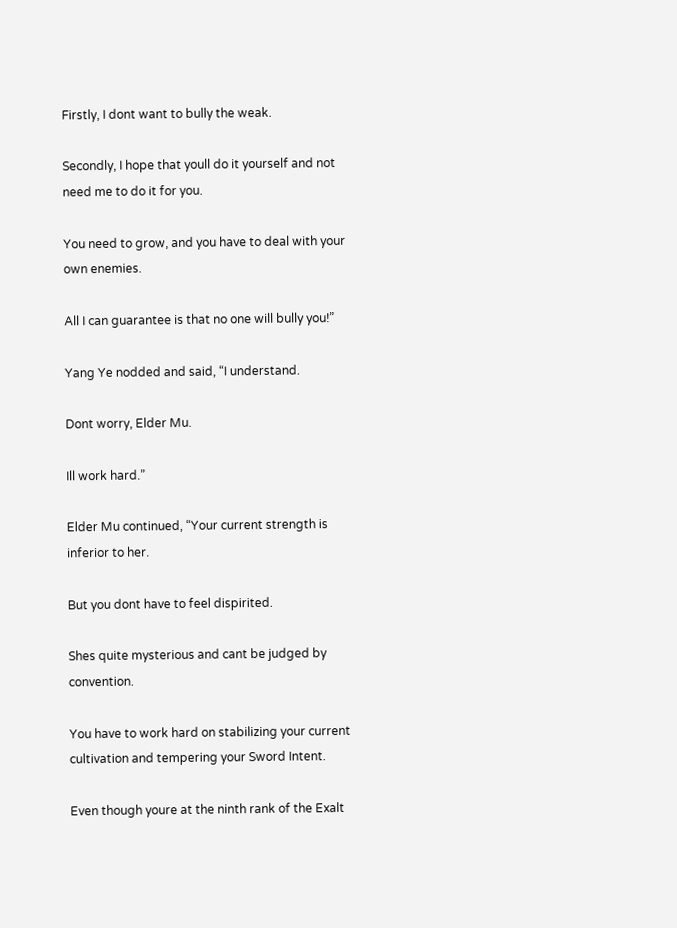Firstly, I dont want to bully the weak.

Secondly, I hope that youll do it yourself and not need me to do it for you.

You need to grow, and you have to deal with your own enemies.

All I can guarantee is that no one will bully you!”

Yang Ye nodded and said, “I understand.

Dont worry, Elder Mu.

Ill work hard.”

Elder Mu continued, “Your current strength is inferior to her.

But you dont have to feel dispirited.

Shes quite mysterious and cant be judged by convention.

You have to work hard on stabilizing your current cultivation and tempering your Sword Intent.

Even though youre at the ninth rank of the Exalt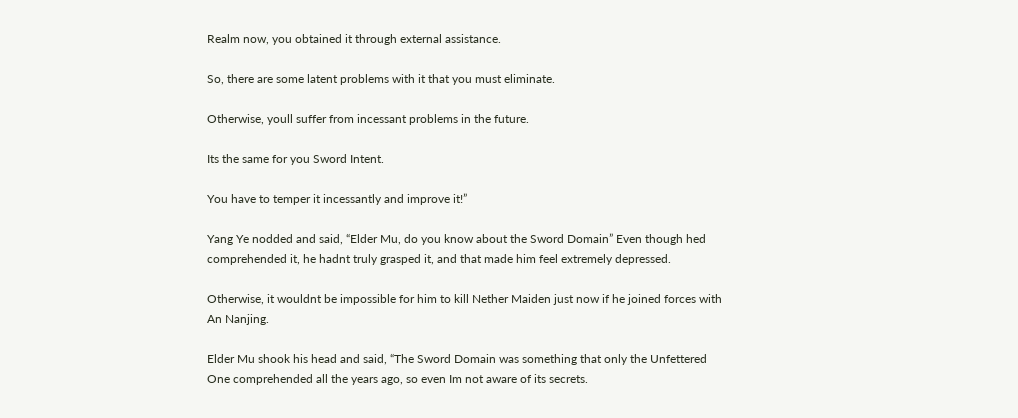Realm now, you obtained it through external assistance.

So, there are some latent problems with it that you must eliminate.

Otherwise, youll suffer from incessant problems in the future.

Its the same for you Sword Intent.

You have to temper it incessantly and improve it!”

Yang Ye nodded and said, “Elder Mu, do you know about the Sword Domain” Even though hed comprehended it, he hadnt truly grasped it, and that made him feel extremely depressed.

Otherwise, it wouldnt be impossible for him to kill Nether Maiden just now if he joined forces with An Nanjing.

Elder Mu shook his head and said, “The Sword Domain was something that only the Unfettered One comprehended all the years ago, so even Im not aware of its secrets.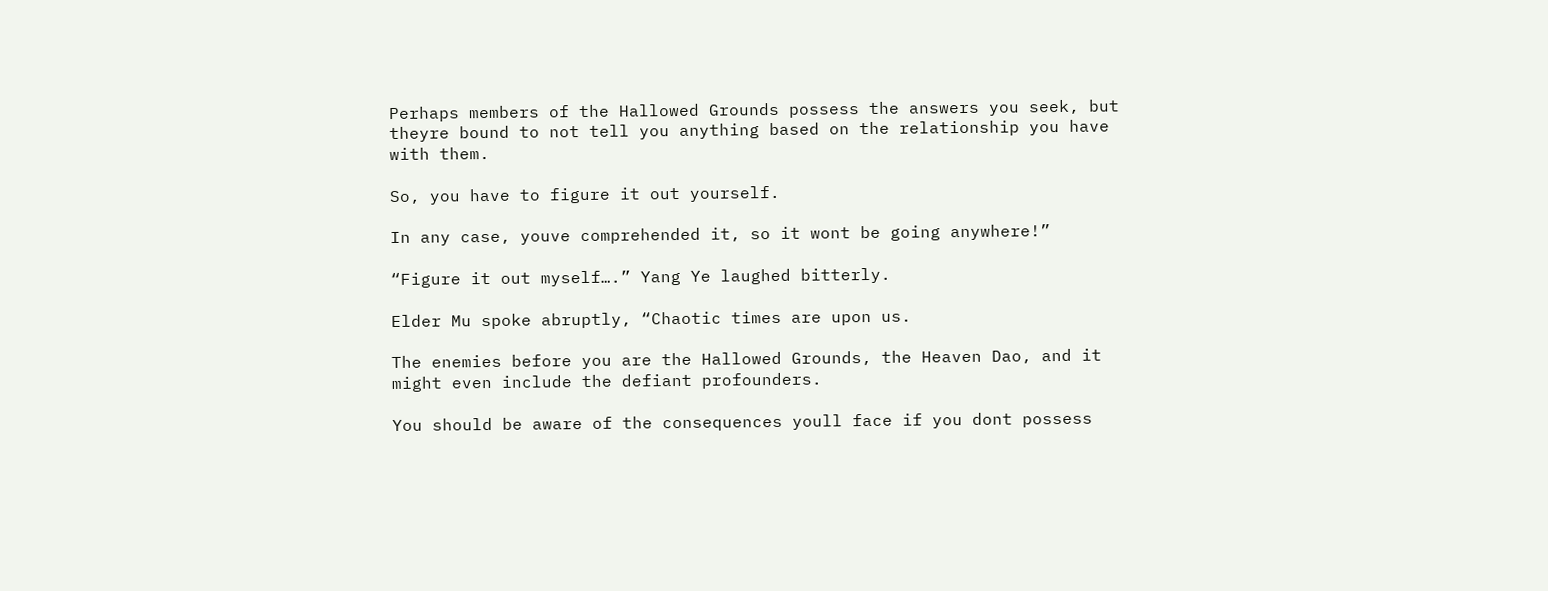Perhaps members of the Hallowed Grounds possess the answers you seek, but theyre bound to not tell you anything based on the relationship you have with them.

So, you have to figure it out yourself.

In any case, youve comprehended it, so it wont be going anywhere!”

“Figure it out myself….” Yang Ye laughed bitterly.

Elder Mu spoke abruptly, “Chaotic times are upon us.

The enemies before you are the Hallowed Grounds, the Heaven Dao, and it might even include the defiant profounders.

You should be aware of the consequences youll face if you dont possess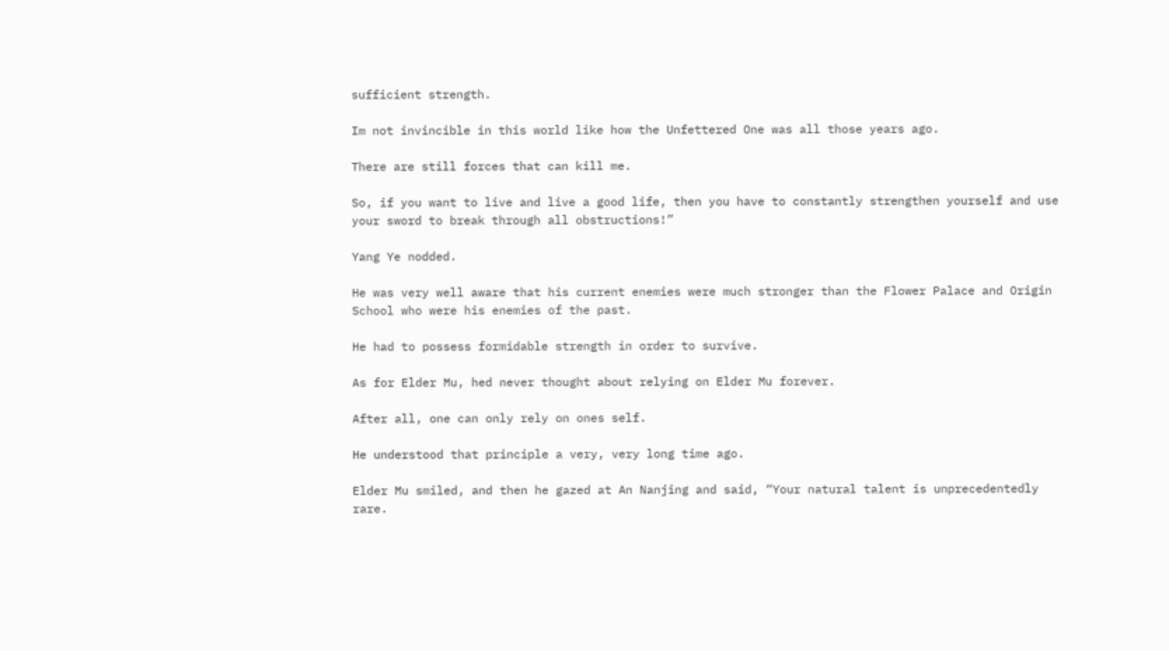sufficient strength.

Im not invincible in this world like how the Unfettered One was all those years ago.

There are still forces that can kill me.

So, if you want to live and live a good life, then you have to constantly strengthen yourself and use your sword to break through all obstructions!”

Yang Ye nodded.

He was very well aware that his current enemies were much stronger than the Flower Palace and Origin School who were his enemies of the past.

He had to possess formidable strength in order to survive.

As for Elder Mu, hed never thought about relying on Elder Mu forever.

After all, one can only rely on ones self.

He understood that principle a very, very long time ago.

Elder Mu smiled, and then he gazed at An Nanjing and said, “Your natural talent is unprecedentedly rare.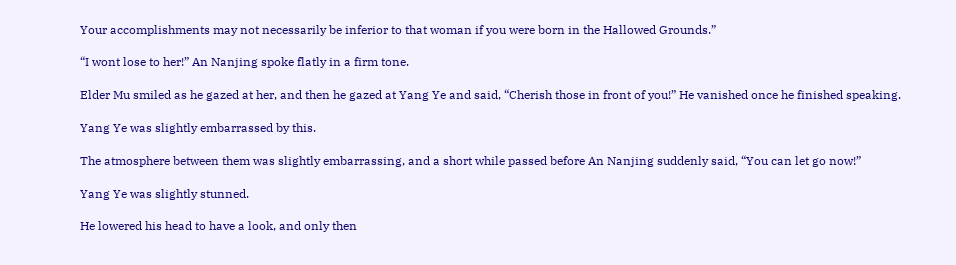Your accomplishments may not necessarily be inferior to that woman if you were born in the Hallowed Grounds.”

“I wont lose to her!” An Nanjing spoke flatly in a firm tone.

Elder Mu smiled as he gazed at her, and then he gazed at Yang Ye and said, “Cherish those in front of you!” He vanished once he finished speaking.

Yang Ye was slightly embarrassed by this.

The atmosphere between them was slightly embarrassing, and a short while passed before An Nanjing suddenly said, “You can let go now!”

Yang Ye was slightly stunned.

He lowered his head to have a look, and only then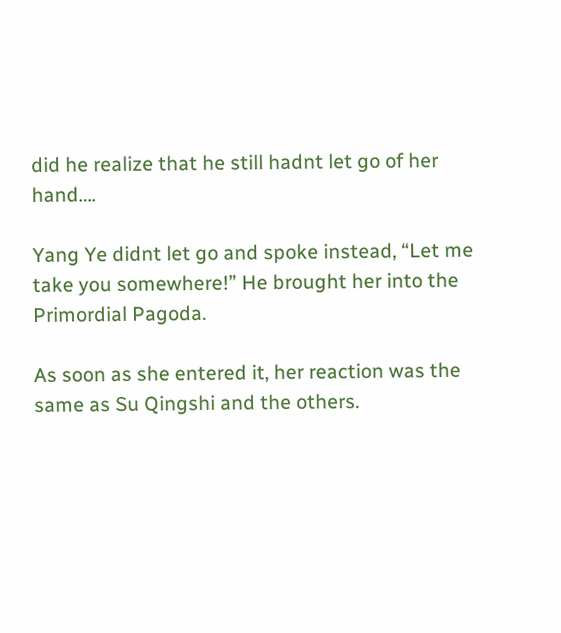did he realize that he still hadnt let go of her hand….

Yang Ye didnt let go and spoke instead, “Let me take you somewhere!” He brought her into the Primordial Pagoda.

As soon as she entered it, her reaction was the same as Su Qingshi and the others.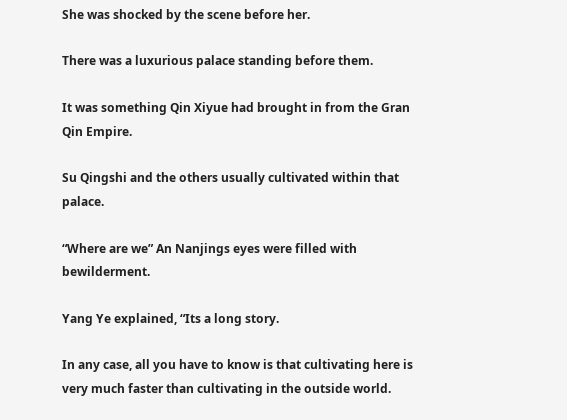She was shocked by the scene before her.

There was a luxurious palace standing before them.

It was something Qin Xiyue had brought in from the Gran Qin Empire.

Su Qingshi and the others usually cultivated within that palace.

“Where are we” An Nanjings eyes were filled with bewilderment.

Yang Ye explained, “Its a long story.

In any case, all you have to know is that cultivating here is very much faster than cultivating in the outside world.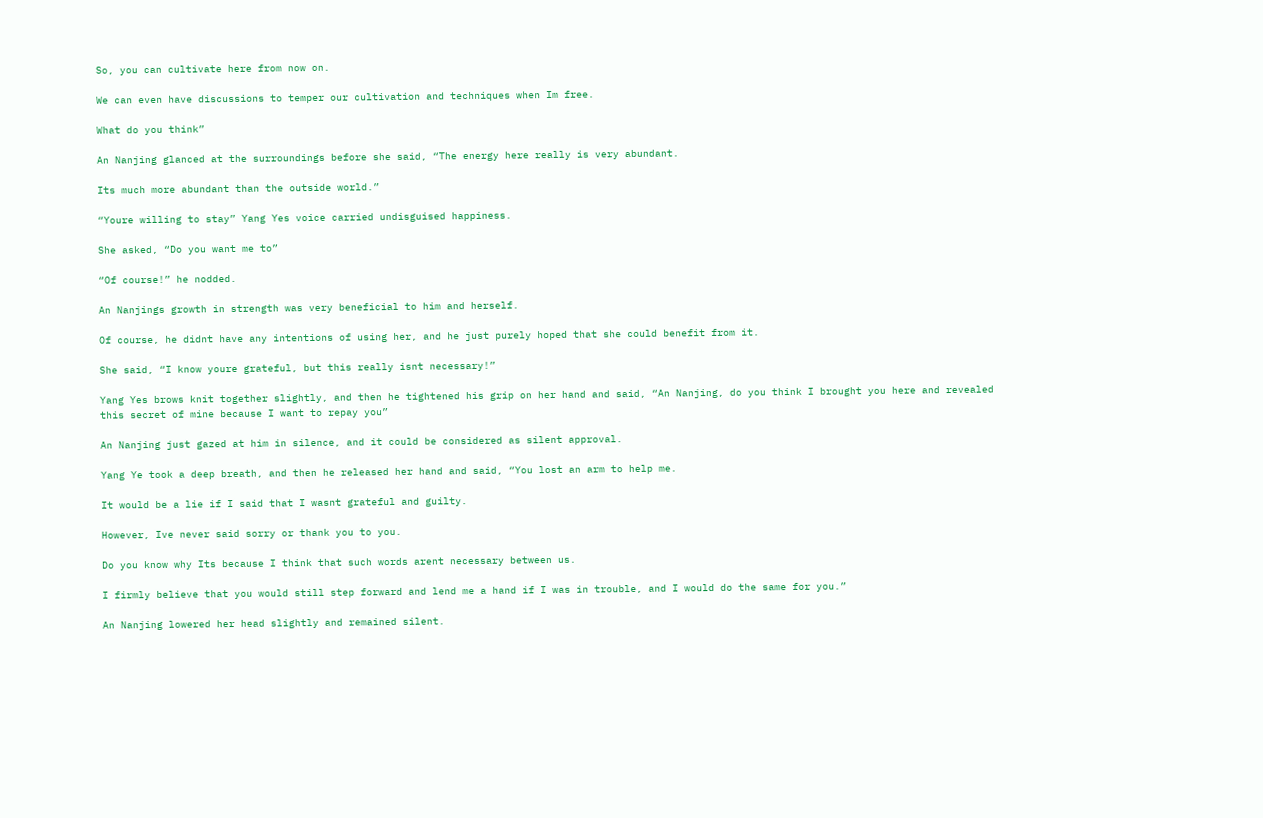So, you can cultivate here from now on.

We can even have discussions to temper our cultivation and techniques when Im free.

What do you think”

An Nanjing glanced at the surroundings before she said, “The energy here really is very abundant.

Its much more abundant than the outside world.”

“Youre willing to stay” Yang Yes voice carried undisguised happiness.

She asked, “Do you want me to”

“Of course!” he nodded.

An Nanjings growth in strength was very beneficial to him and herself.

Of course, he didnt have any intentions of using her, and he just purely hoped that she could benefit from it.

She said, “I know youre grateful, but this really isnt necessary!”

Yang Yes brows knit together slightly, and then he tightened his grip on her hand and said, “An Nanjing, do you think I brought you here and revealed this secret of mine because I want to repay you”

An Nanjing just gazed at him in silence, and it could be considered as silent approval.

Yang Ye took a deep breath, and then he released her hand and said, “You lost an arm to help me.

It would be a lie if I said that I wasnt grateful and guilty.

However, Ive never said sorry or thank you to you.

Do you know why Its because I think that such words arent necessary between us.

I firmly believe that you would still step forward and lend me a hand if I was in trouble, and I would do the same for you.”

An Nanjing lowered her head slightly and remained silent.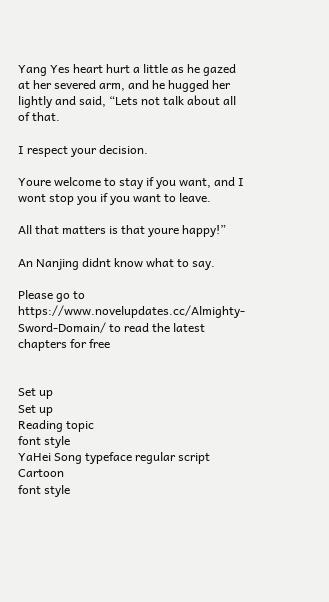Yang Yes heart hurt a little as he gazed at her severed arm, and he hugged her lightly and said, “Lets not talk about all of that.

I respect your decision.

Youre welcome to stay if you want, and I wont stop you if you want to leave.

All that matters is that youre happy!”

An Nanjing didnt know what to say.

Please go to https://www.novelupdates.cc/Almighty-Sword-Domain/ to read the latest chapters for free


Set up
Set up
Reading topic
font style
YaHei Song typeface regular script Cartoon
font style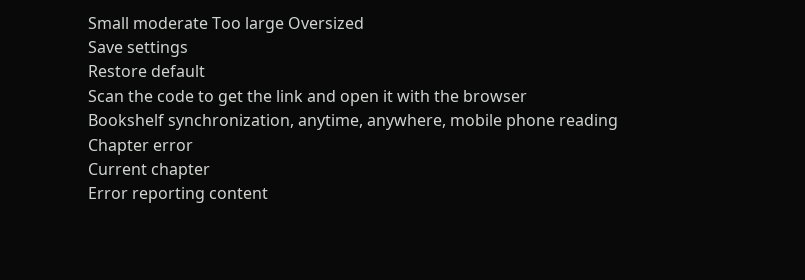Small moderate Too large Oversized
Save settings
Restore default
Scan the code to get the link and open it with the browser
Bookshelf synchronization, anytime, anywhere, mobile phone reading
Chapter error
Current chapter
Error reporting content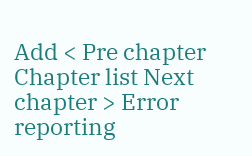Add < Pre chapter Chapter list Next chapter > Error reporting